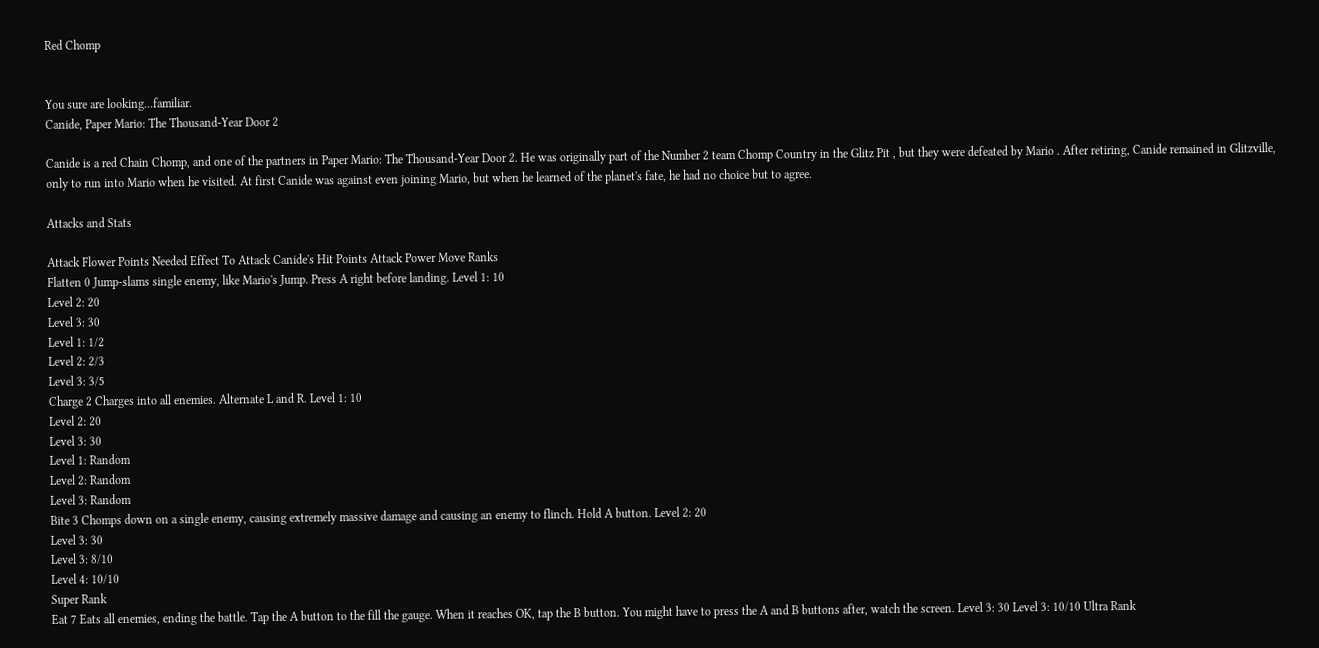Red Chomp


You sure are looking...familiar.
Canide, Paper Mario: The Thousand-Year Door 2

Canide is a red Chain Chomp, and one of the partners in Paper Mario: The Thousand-Year Door 2. He was originally part of the Number 2 team Chomp Country in the Glitz Pit , but they were defeated by Mario . After retiring, Canide remained in Glitzville, only to run into Mario when he visited. At first Canide was against even joining Mario, but when he learned of the planet's fate, he had no choice but to agree.

Attacks and Stats

Attack Flower Points Needed Effect To Attack Canide's Hit Points Attack Power Move Ranks
Flatten 0 Jump-slams single enemy, like Mario's Jump. Press A right before landing. Level 1: 10
Level 2: 20
Level 3: 30
Level 1: 1/2
Level 2: 2/3
Level 3: 3/5
Charge 2 Charges into all enemies. Alternate L and R. Level 1: 10
Level 2: 20
Level 3: 30
Level 1: Random
Level 2: Random
Level 3: Random
Bite 3 Chomps down on a single enemy, causing extremely massive damage and causing an enemy to flinch. Hold A button. Level 2: 20
Level 3: 30
Level 3: 8/10
Level 4: 10/10
Super Rank
Eat 7 Eats all enemies, ending the battle. Tap the A button to the fill the gauge. When it reaches OK, tap the B button. You might have to press the A and B buttons after, watch the screen. Level 3: 30 Level 3: 10/10 Ultra Rank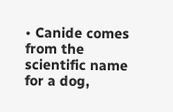• Canide comes from the scientific name for a dog,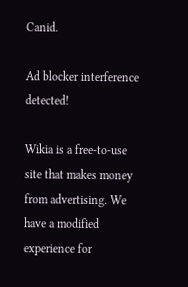Canid.

Ad blocker interference detected!

Wikia is a free-to-use site that makes money from advertising. We have a modified experience for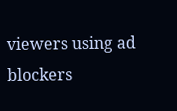viewers using ad blockers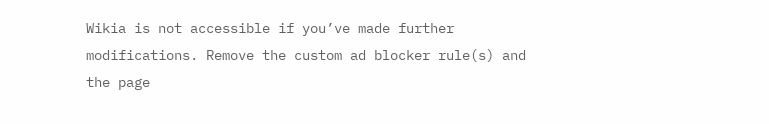Wikia is not accessible if you’ve made further modifications. Remove the custom ad blocker rule(s) and the page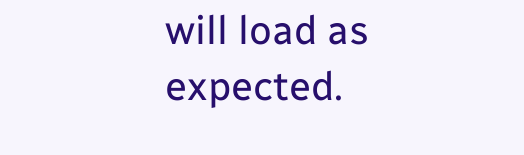will load as expected.